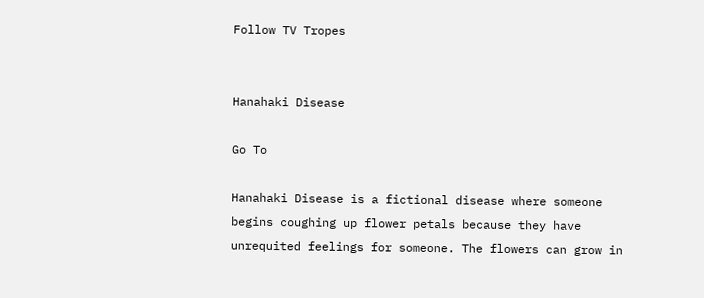Follow TV Tropes


Hanahaki Disease

Go To

Hanahaki Disease is a fictional disease where someone begins coughing up flower petals because they have unrequited feelings for someone. The flowers can grow in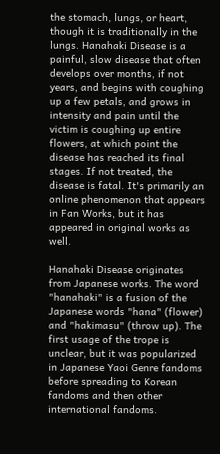the stomach, lungs, or heart, though it is traditionally in the lungs. Hanahaki Disease is a painful, slow disease that often develops over months, if not years, and begins with coughing up a few petals, and grows in intensity and pain until the victim is coughing up entire flowers, at which point the disease has reached its final stages. If not treated, the disease is fatal. It's primarily an online phenomenon that appears in Fan Works, but it has appeared in original works as well.

Hanahaki Disease originates from Japanese works. The word "hanahaki" is a fusion of the Japanese words "hana" (flower) and "hakimasu" (throw up). The first usage of the trope is unclear, but it was popularized in Japanese Yaoi Genre fandoms before spreading to Korean fandoms and then other international fandoms.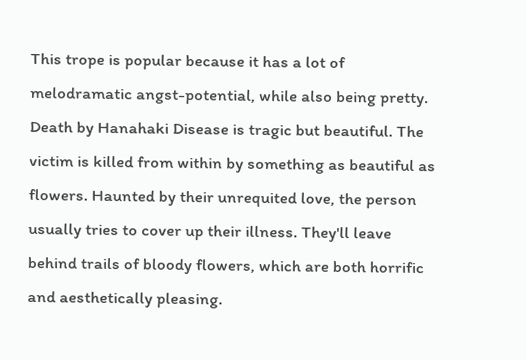This trope is popular because it has a lot of melodramatic angst-potential, while also being pretty. Death by Hanahaki Disease is tragic but beautiful. The victim is killed from within by something as beautiful as flowers. Haunted by their unrequited love, the person usually tries to cover up their illness. They'll leave behind trails of bloody flowers, which are both horrific and aesthetically pleasing.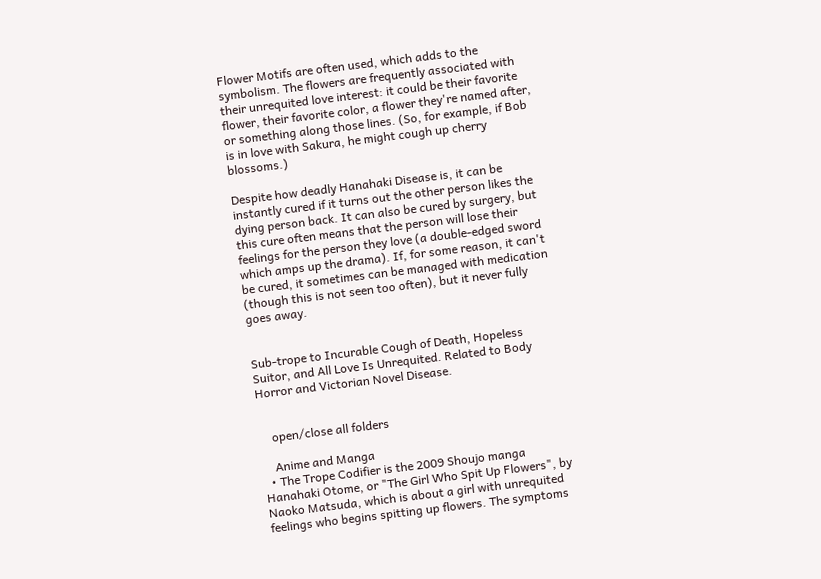Flower Motifs are often used, which adds to the symbolism. The flowers are frequently associated with their unrequited love interest: it could be their favorite flower, their favorite color, a flower they're named after, or something along those lines. (So, for example, if Bob is in love with Sakura, he might cough up cherry blossoms.)

Despite how deadly Hanahaki Disease is, it can be instantly cured if it turns out the other person likes the dying person back. It can also be cured by surgery, but this cure often means that the person will lose their feelings for the person they love (a double-edged sword which amps up the drama). If, for some reason, it can't be cured, it sometimes can be managed with medication (though this is not seen too often), but it never fully goes away.


Sub-trope to Incurable Cough of Death, Hopeless Suitor, and All Love Is Unrequited. Related to Body Horror and Victorian Novel Disease.


    open/close all folders

    Anime and Manga
  • The Trope Codifier is the 2009 Shoujo manga Hanahaki Otome, or "The Girl Who Spit Up Flowers", by Naoko Matsuda, which is about a girl with unrequited feelings who begins spitting up flowers. The symptoms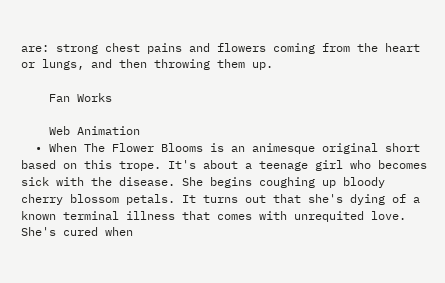are: strong chest pains and flowers coming from the heart or lungs, and then throwing them up.

    Fan Works

    Web Animation
  • When The Flower Blooms is an animesque original short based on this trope. It's about a teenage girl who becomes sick with the disease. She begins coughing up bloody cherry blossom petals. It turns out that she's dying of a known terminal illness that comes with unrequited love. She's cured when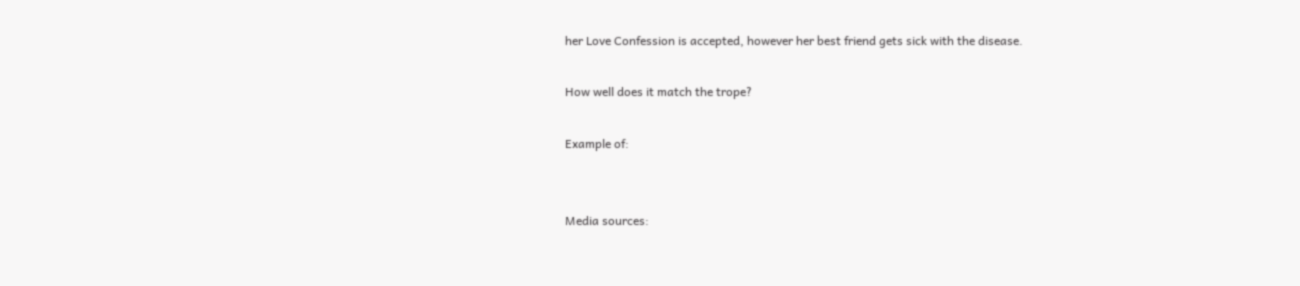her Love Confession is accepted, however her best friend gets sick with the disease.

How well does it match the trope?

Example of:


Media sources: